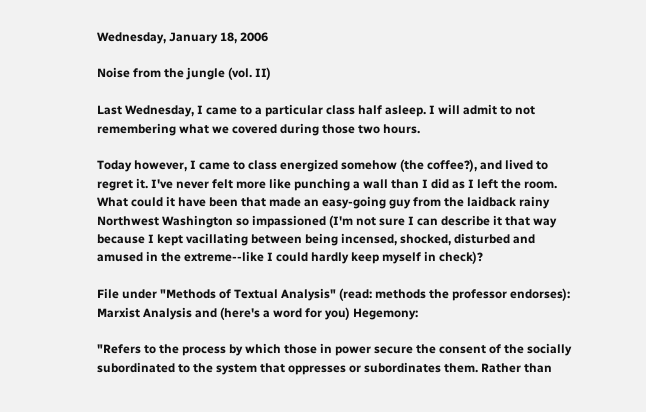Wednesday, January 18, 2006

Noise from the jungle (vol. II)

Last Wednesday, I came to a particular class half asleep. I will admit to not remembering what we covered during those two hours.

Today however, I came to class energized somehow (the coffee?), and lived to regret it. I've never felt more like punching a wall than I did as I left the room. What could it have been that made an easy-going guy from the laidback rainy Northwest Washington so impassioned (I'm not sure I can describe it that way because I kept vacillating between being incensed, shocked, disturbed and amused in the extreme--like I could hardly keep myself in check)?

File under "Methods of Textual Analysis" (read: methods the professor endorses): Marxist Analysis and (here's a word for you) Hegemony:

"Refers to the process by which those in power secure the consent of the socially subordinated to the system that oppresses or subordinates them. Rather than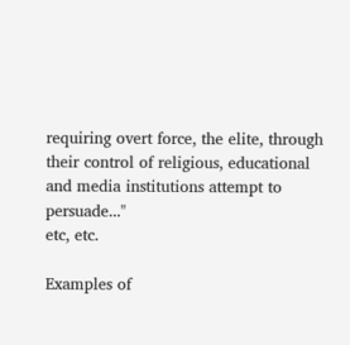requiring overt force, the elite, through their control of religious, educational and media institutions attempt to persuade..."
etc, etc.

Examples of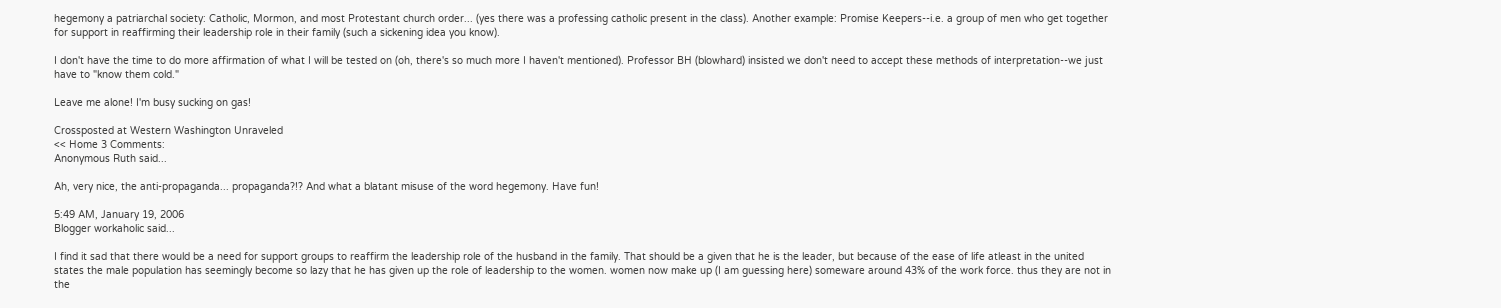hegemony a patriarchal society: Catholic, Mormon, and most Protestant church order... (yes there was a professing catholic present in the class). Another example: Promise Keepers--i.e. a group of men who get together for support in reaffirming their leadership role in their family (such a sickening idea you know).

I don't have the time to do more affirmation of what I will be tested on (oh, there's so much more I haven't mentioned). Professor BH (blowhard) insisted we don't need to accept these methods of interpretation--we just have to "know them cold."

Leave me alone! I'm busy sucking on gas!

Crossposted at Western Washington Unraveled
<< Home 3 Comments:
Anonymous Ruth said...

Ah, very nice, the anti-propaganda... propaganda?!? And what a blatant misuse of the word hegemony. Have fun!

5:49 AM, January 19, 2006
Blogger workaholic said...

I find it sad that there would be a need for support groups to reaffirm the leadership role of the husband in the family. That should be a given that he is the leader, but because of the ease of life atleast in the united states the male population has seemingly become so lazy that he has given up the role of leadership to the women. women now make up (I am guessing here) someware around 43% of the work force. thus they are not in the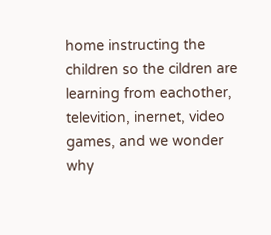home instructing the children so the cildren are learning from eachother, televition, inernet, video games, and we wonder why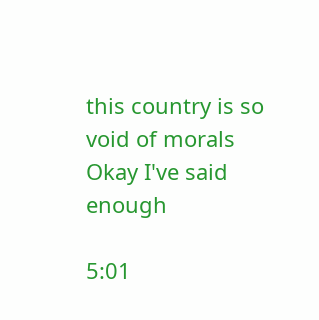this country is so void of morals
Okay I've said enough

5:01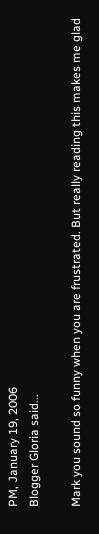PM, January 19, 2006
Blogger Gloria said...

Mark you sound so funny when you are frustrated. But really reading this makes me glad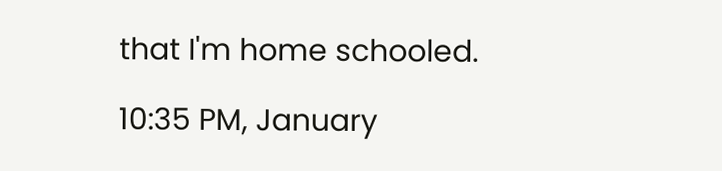that I'm home schooled.

10:35 PM, January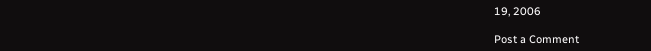19, 2006

Post a Comment